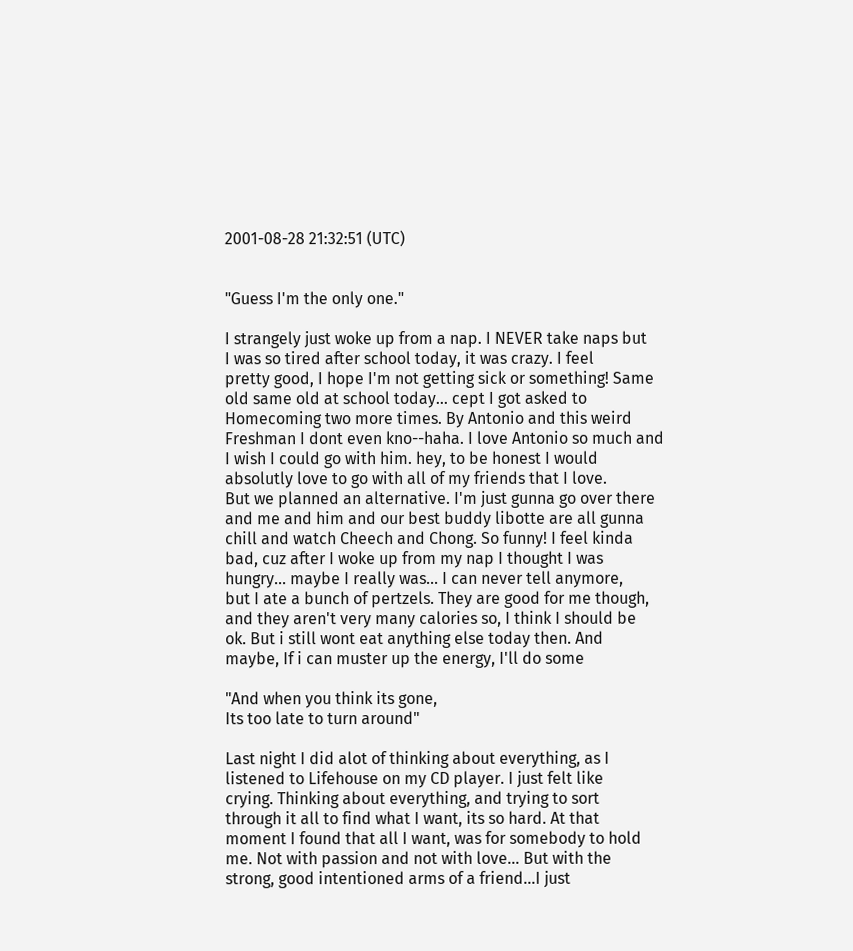2001-08-28 21:32:51 (UTC)


"Guess I'm the only one."

I strangely just woke up from a nap. I NEVER take naps but
I was so tired after school today, it was crazy. I feel
pretty good, I hope I'm not getting sick or something! Same
old same old at school today... cept I got asked to
Homecoming two more times. By Antonio and this weird
Freshman I dont even kno--haha. I love Antonio so much and
I wish I could go with him. hey, to be honest I would
absolutly love to go with all of my friends that I love.
But we planned an alternative. I'm just gunna go over there
and me and him and our best buddy libotte are all gunna
chill and watch Cheech and Chong. So funny! I feel kinda
bad, cuz after I woke up from my nap I thought I was
hungry... maybe I really was... I can never tell anymore,
but I ate a bunch of pertzels. They are good for me though,
and they aren't very many calories so, I think I should be
ok. But i still wont eat anything else today then. And
maybe, If i can muster up the energy, I'll do some

"And when you think its gone,
Its too late to turn around"

Last night I did alot of thinking about everything, as I
listened to Lifehouse on my CD player. I just felt like
crying. Thinking about everything, and trying to sort
through it all to find what I want, its so hard. At that
moment I found that all I want, was for somebody to hold
me. Not with passion and not with love... But with the
strong, good intentioned arms of a friend...I just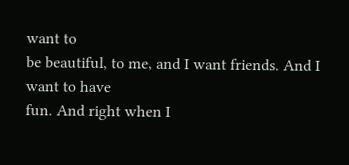want to
be beautiful, to me, and I want friends. And I want to have
fun. And right when I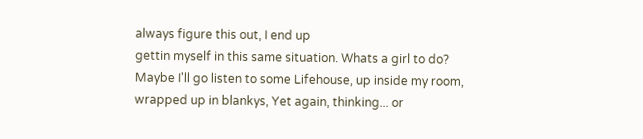always figure this out, I end up
gettin myself in this same situation. Whats a girl to do?
Maybe I'll go listen to some Lifehouse, up inside my room,
wrapped up in blankys, Yet again, thinking... or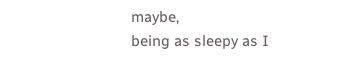maybe,
being as sleepy as I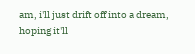am, i'll just drift off into a dream,
hoping it'll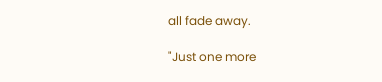all fade away.

"Just one more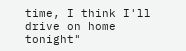time, I think I'll drive on home tonight"